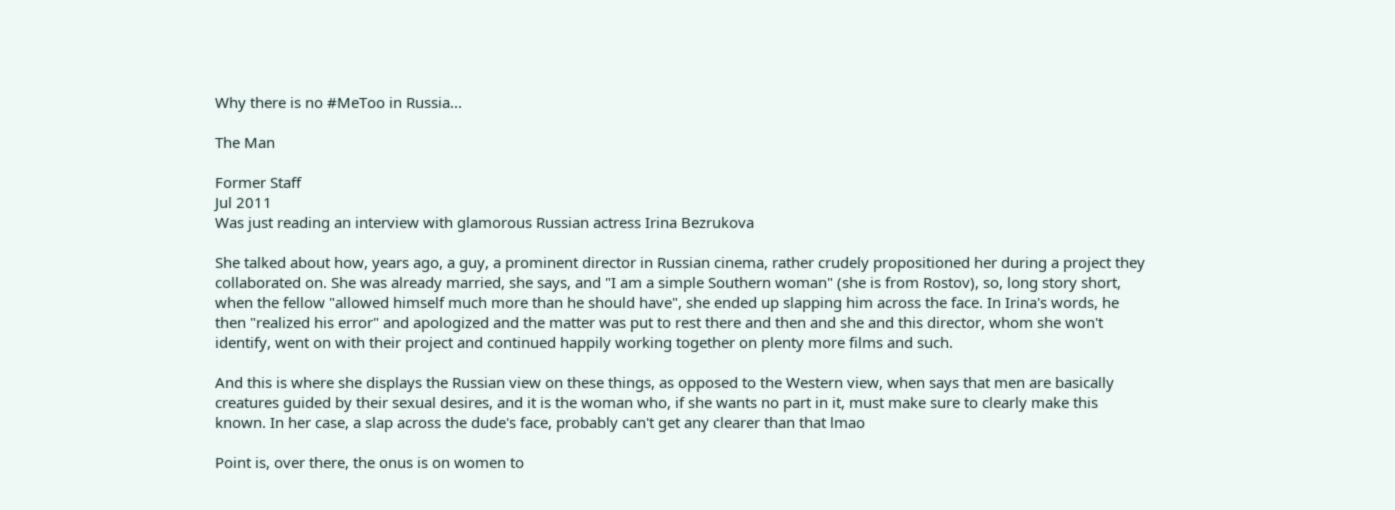Why there is no #MeToo in Russia...

The Man

Former Staff
Jul 2011
Was just reading an interview with glamorous Russian actress Irina Bezrukova

She talked about how, years ago, a guy, a prominent director in Russian cinema, rather crudely propositioned her during a project they collaborated on. She was already married, she says, and "I am a simple Southern woman" (she is from Rostov), so, long story short, when the fellow "allowed himself much more than he should have", she ended up slapping him across the face. In Irina's words, he then "realized his error" and apologized and the matter was put to rest there and then and she and this director, whom she won't identify, went on with their project and continued happily working together on plenty more films and such.

And this is where she displays the Russian view on these things, as opposed to the Western view, when says that men are basically creatures guided by their sexual desires, and it is the woman who, if she wants no part in it, must make sure to clearly make this known. In her case, a slap across the dude's face, probably can't get any clearer than that lmao

Point is, over there, the onus is on women to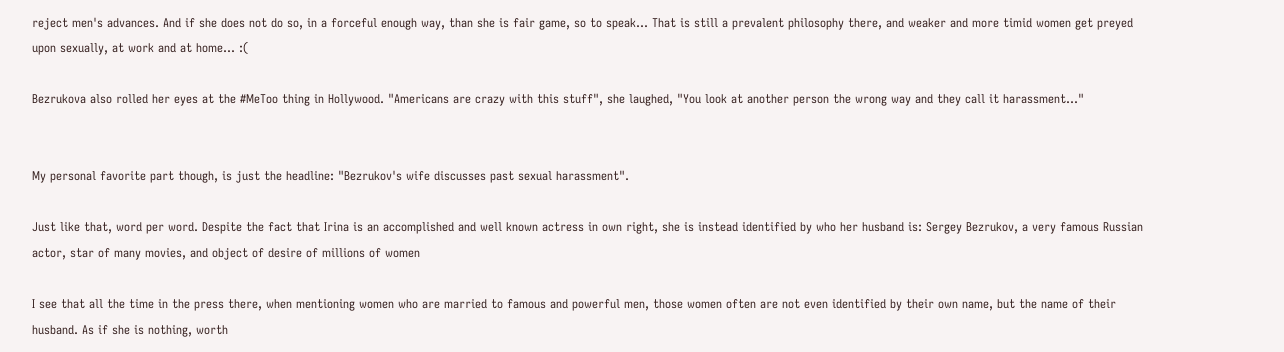reject men's advances. And if she does not do so, in a forceful enough way, than she is fair game, so to speak... That is still a prevalent philosophy there, and weaker and more timid women get preyed upon sexually, at work and at home... :(

Bezrukova also rolled her eyes at the #MeToo thing in Hollywood. "Americans are crazy with this stuff", she laughed, "You look at another person the wrong way and they call it harassment..."


My personal favorite part though, is just the headline: "Bezrukov's wife discusses past sexual harassment".

Just like that, word per word. Despite the fact that Irina is an accomplished and well known actress in own right, she is instead identified by who her husband is: Sergey Bezrukov, a very famous Russian actor, star of many movies, and object of desire of millions of women

I see that all the time in the press there, when mentioning women who are married to famous and powerful men, those women often are not even identified by their own name, but the name of their husband. As if she is nothing, worth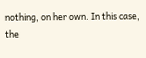nothing, on her own. In this case, the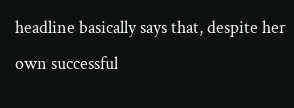headline basically says that, despite her own successful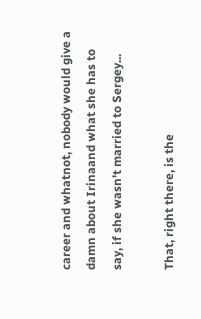career and whatnot, nobody would give a damn about Irinaand what she has to say, if she wasn't married to Sergey...

That, right there, is the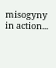misogyny in action...